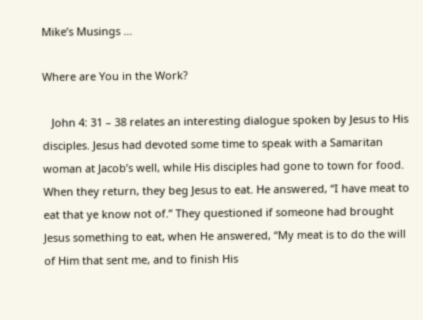Mike’s Musings …

Where are You in the Work?

   John 4: 31 – 38 relates an interesting dialogue spoken by Jesus to His disciples. Jesus had devoted some time to speak with a Samaritan woman at Jacob’s well, while His disciples had gone to town for food. When they return, they beg Jesus to eat. He answered, “I have meat to eat that ye know not of.” They questioned if someone had brought Jesus something to eat, when He answered, “My meat is to do the will of Him that sent me, and to finish His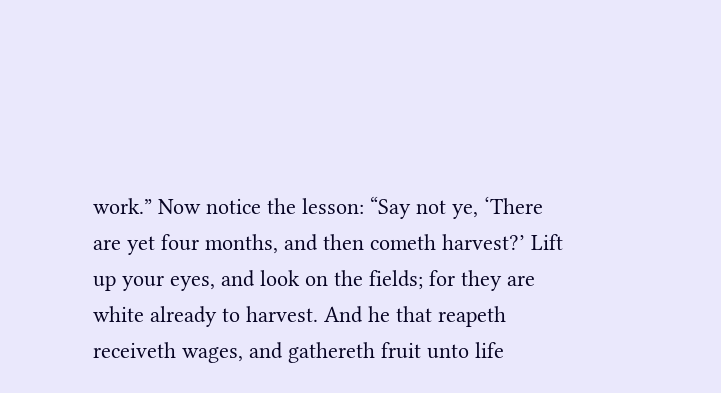work.” Now notice the lesson: “Say not ye, ‘There are yet four months, and then cometh harvest?’ Lift up your eyes, and look on the fields; for they are white already to harvest. And he that reapeth receiveth wages, and gathereth fruit unto life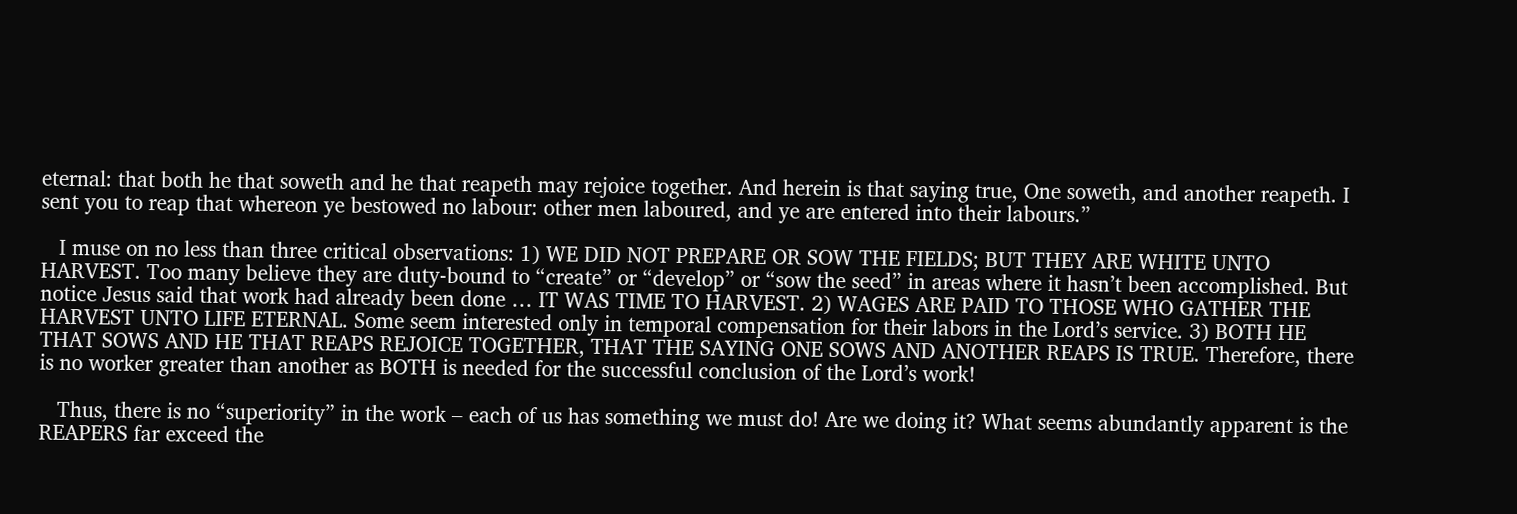eternal: that both he that soweth and he that reapeth may rejoice together. And herein is that saying true, One soweth, and another reapeth. I sent you to reap that whereon ye bestowed no labour: other men laboured, and ye are entered into their labours.”

   I muse on no less than three critical observations: 1) WE DID NOT PREPARE OR SOW THE FIELDS; BUT THEY ARE WHITE UNTO HARVEST. Too many believe they are duty-bound to “create” or “develop” or “sow the seed” in areas where it hasn’t been accomplished. But notice Jesus said that work had already been done … IT WAS TIME TO HARVEST. 2) WAGES ARE PAID TO THOSE WHO GATHER THE HARVEST UNTO LIFE ETERNAL. Some seem interested only in temporal compensation for their labors in the Lord’s service. 3) BOTH HE THAT SOWS AND HE THAT REAPS REJOICE TOGETHER, THAT THE SAYING ONE SOWS AND ANOTHER REAPS IS TRUE. Therefore, there is no worker greater than another as BOTH is needed for the successful conclusion of the Lord’s work!

   Thus, there is no “superiority” in the work – each of us has something we must do! Are we doing it? What seems abundantly apparent is the REAPERS far exceed the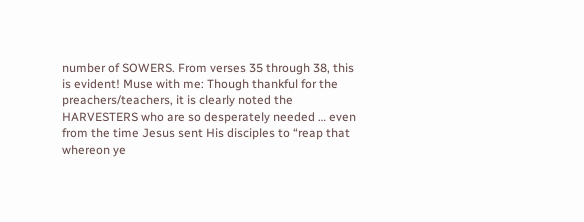number of SOWERS. From verses 35 through 38, this is evident! Muse with me: Though thankful for the preachers/teachers, it is clearly noted the HARVESTERS who are so desperately needed … even from the time Jesus sent His disciples to “reap that whereon ye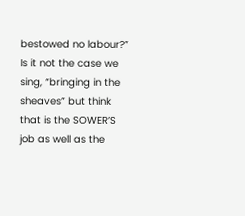bestowed no labour?” Is it not the case we sing, “bringing in the sheaves” but think that is the SOWER’S job as well as the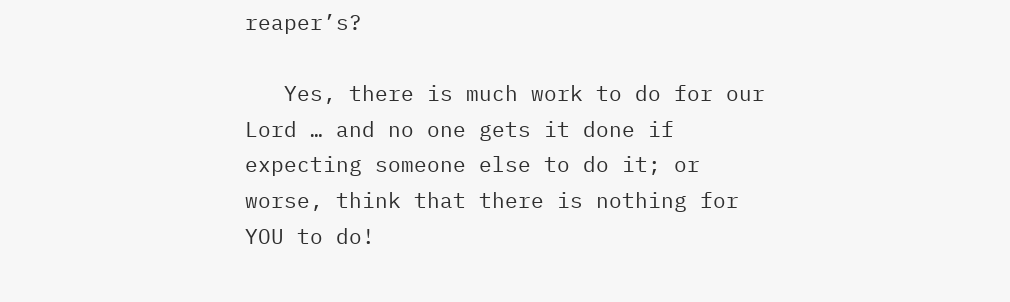reaper’s?

   Yes, there is much work to do for our Lord … and no one gets it done if expecting someone else to do it; or worse, think that there is nothing for YOU to do!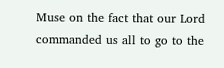Muse on the fact that our Lord commanded us all to go to the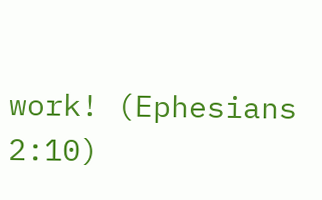work! (Ephesians 2:10)